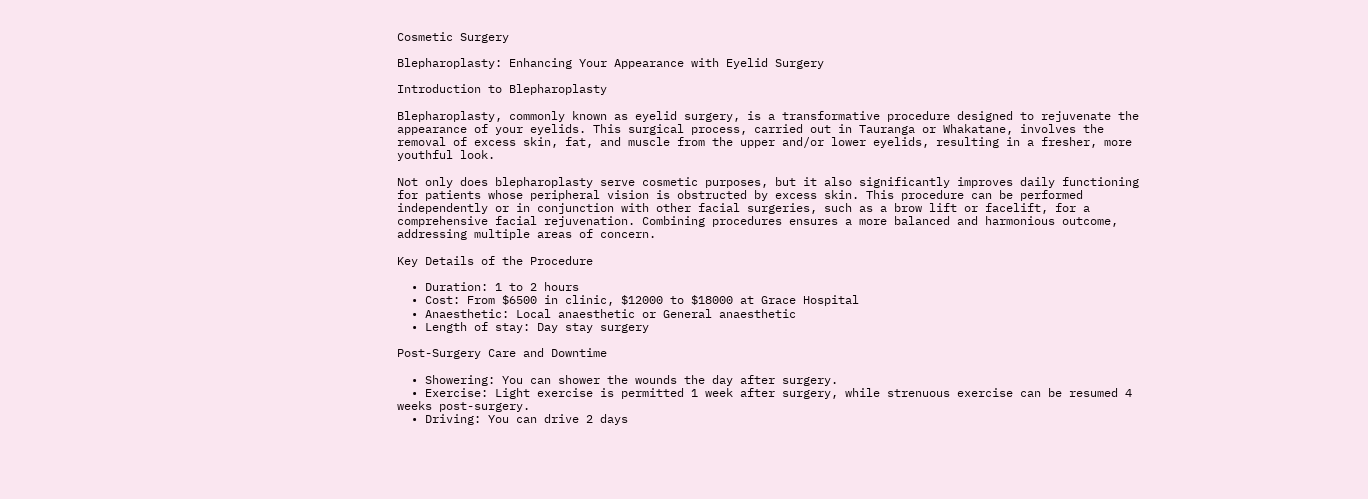Cosmetic Surgery

Blepharoplasty: Enhancing Your Appearance with Eyelid Surgery

Introduction to Blepharoplasty

Blepharoplasty, commonly known as eyelid surgery, is a transformative procedure designed to rejuvenate the appearance of your eyelids. This surgical process, carried out in Tauranga or Whakatane, involves the removal of excess skin, fat, and muscle from the upper and/or lower eyelids, resulting in a fresher, more youthful look.

Not only does blepharoplasty serve cosmetic purposes, but it also significantly improves daily functioning for patients whose peripheral vision is obstructed by excess skin. This procedure can be performed independently or in conjunction with other facial surgeries, such as a brow lift or facelift, for a comprehensive facial rejuvenation. Combining procedures ensures a more balanced and harmonious outcome, addressing multiple areas of concern.

Key Details of the Procedure

  • Duration: 1 to 2 hours
  • Cost: From $6500 in clinic, $12000 to $18000 at Grace Hospital
  • Anaesthetic: Local anaesthetic or General anaesthetic
  • Length of stay: Day stay surgery

Post-Surgery Care and Downtime

  • Showering: You can shower the wounds the day after surgery.
  • Exercise: Light exercise is permitted 1 week after surgery, while strenuous exercise can be resumed 4 weeks post-surgery.
  • Driving: You can drive 2 days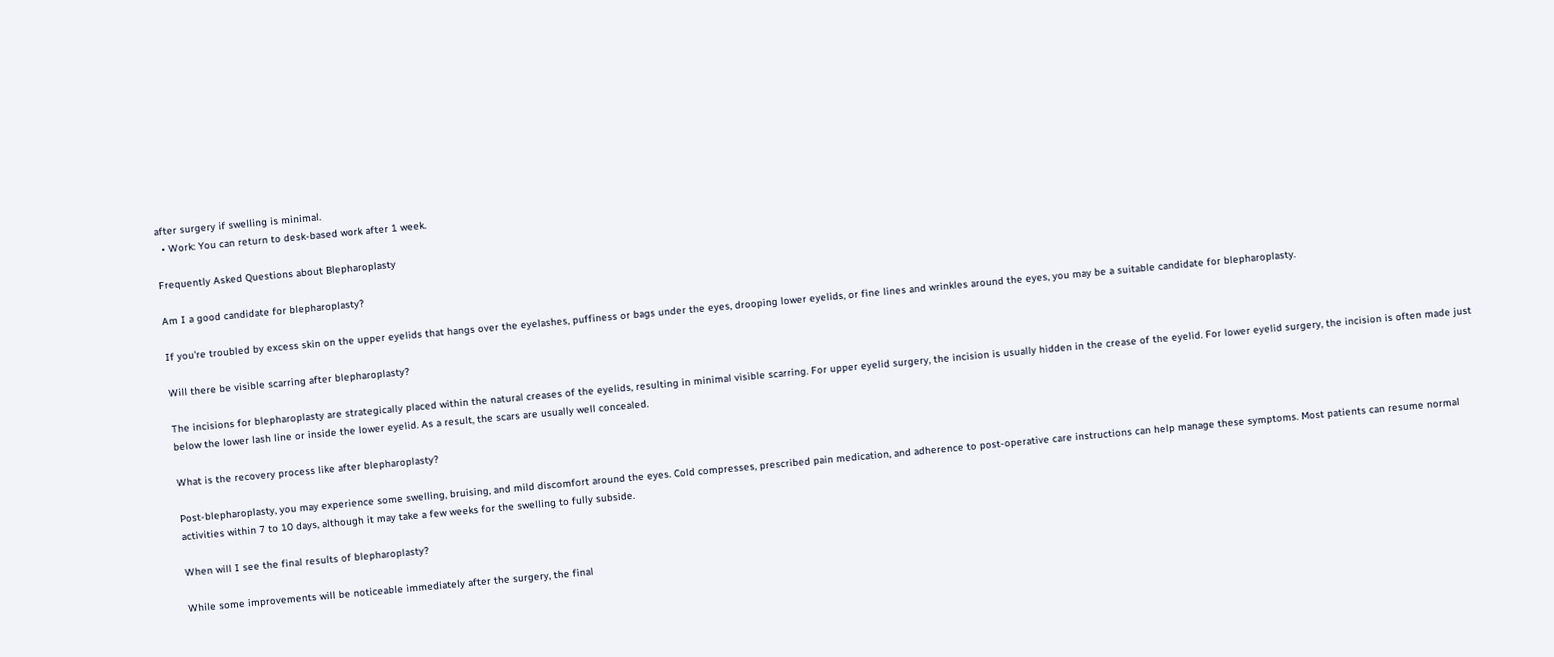after surgery if swelling is minimal.
  • Work: You can return to desk-based work after 1 week.

Frequently Asked Questions about Blepharoplasty

Am I a good candidate for blepharoplasty?

If you're troubled by excess skin on the upper eyelids that hangs over the eyelashes, puffiness or bags under the eyes, drooping lower eyelids, or fine lines and wrinkles around the eyes, you may be a suitable candidate for blepharoplasty.

Will there be visible scarring after blepharoplasty?

The incisions for blepharoplasty are strategically placed within the natural creases of the eyelids, resulting in minimal visible scarring. For upper eyelid surgery, the incision is usually hidden in the crease of the eyelid. For lower eyelid surgery, the incision is often made just below the lower lash line or inside the lower eyelid. As a result, the scars are usually well concealed.

What is the recovery process like after blepharoplasty?

Post-blepharoplasty, you may experience some swelling, bruising, and mild discomfort around the eyes. Cold compresses, prescribed pain medication, and adherence to post-operative care instructions can help manage these symptoms. Most patients can resume normal activities within 7 to 10 days, although it may take a few weeks for the swelling to fully subside.

When will I see the final results of blepharoplasty?

While some improvements will be noticeable immediately after the surgery, the final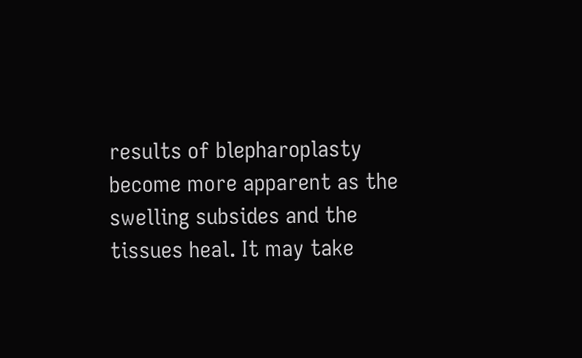results of blepharoplasty become more apparent as the swelling subsides and the tissues heal. It may take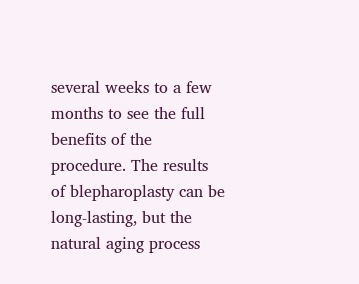several weeks to a few months to see the full benefits of the procedure. The results of blepharoplasty can be long-lasting, but the natural aging process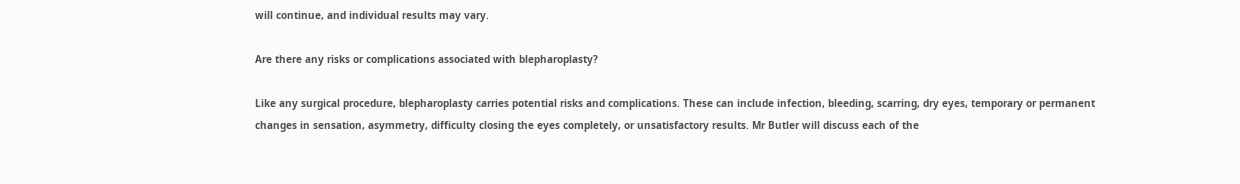will continue, and individual results may vary.

Are there any risks or complications associated with blepharoplasty?

Like any surgical procedure, blepharoplasty carries potential risks and complications. These can include infection, bleeding, scarring, dry eyes, temporary or permanent changes in sensation, asymmetry, difficulty closing the eyes completely, or unsatisfactory results. Mr Butler will discuss each of the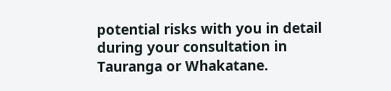potential risks with you in detail during your consultation in Tauranga or Whakatane.